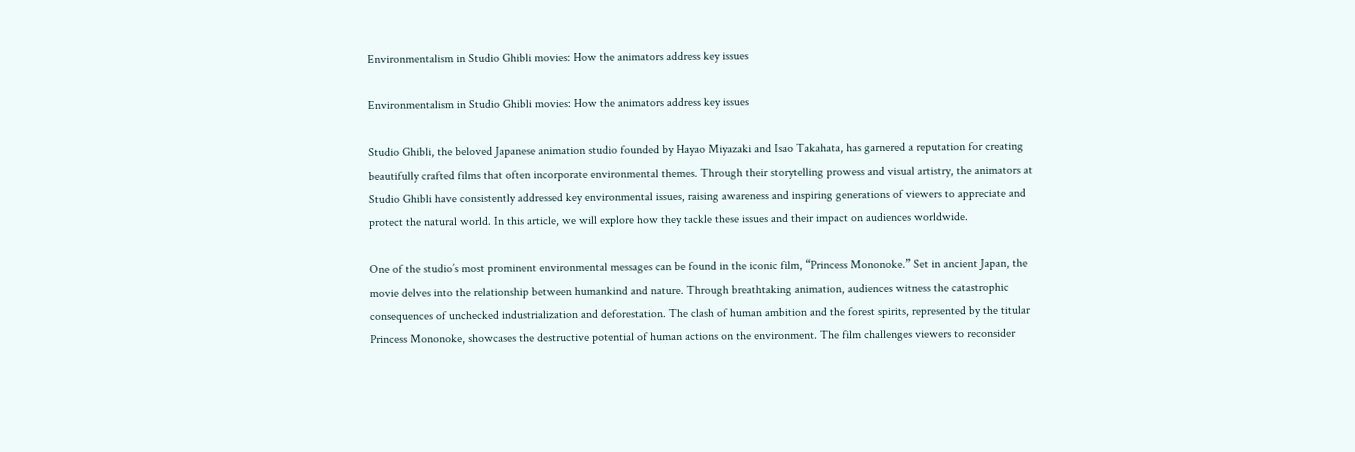Environmentalism in Studio Ghibli movies: How the animators address key issues

Environmentalism in Studio Ghibli movies: How the animators address key issues

Studio Ghibli, the beloved Japanese animation studio founded by Hayao Miyazaki and Isao Takahata, has garnered a reputation for creating beautifully crafted films that often incorporate environmental themes. Through their storytelling prowess and visual artistry, the animators at Studio Ghibli have consistently addressed key environmental issues, raising awareness and inspiring generations of viewers to appreciate and protect the natural world. In this article, we will explore how they tackle these issues and their impact on audiences worldwide.

One of the studio’s most prominent environmental messages can be found in the iconic film, “Princess Mononoke.” Set in ancient Japan, the movie delves into the relationship between humankind and nature. Through breathtaking animation, audiences witness the catastrophic consequences of unchecked industrialization and deforestation. The clash of human ambition and the forest spirits, represented by the titular Princess Mononoke, showcases the destructive potential of human actions on the environment. The film challenges viewers to reconsider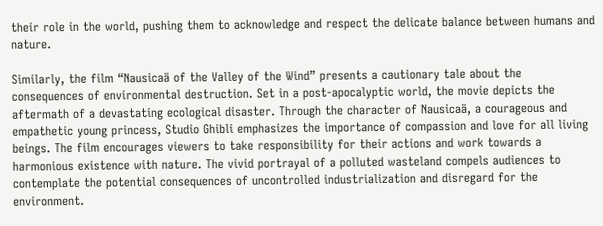their role in the world, pushing them to acknowledge and respect the delicate balance between humans and nature.

Similarly, the film “Nausicaä of the Valley of the Wind” presents a cautionary tale about the consequences of environmental destruction. Set in a post-apocalyptic world, the movie depicts the aftermath of a devastating ecological disaster. Through the character of Nausicaä, a courageous and empathetic young princess, Studio Ghibli emphasizes the importance of compassion and love for all living beings. The film encourages viewers to take responsibility for their actions and work towards a harmonious existence with nature. The vivid portrayal of a polluted wasteland compels audiences to contemplate the potential consequences of uncontrolled industrialization and disregard for the environment.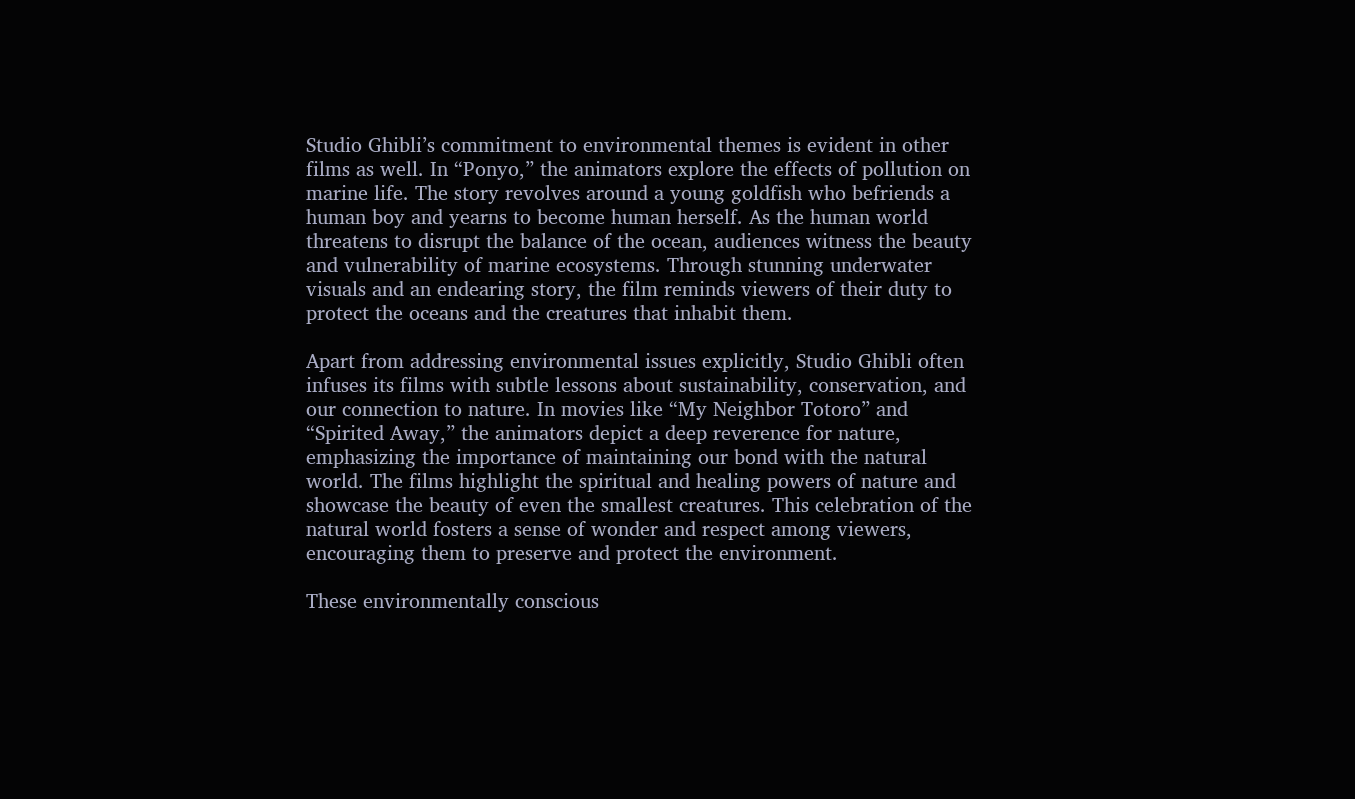Studio Ghibli’s commitment to environmental themes is evident in other films as well. In “Ponyo,” the animators explore the effects of pollution on marine life. The story revolves around a young goldfish who befriends a human boy and yearns to become human herself. As the human world threatens to disrupt the balance of the ocean, audiences witness the beauty and vulnerability of marine ecosystems. Through stunning underwater visuals and an endearing story, the film reminds viewers of their duty to protect the oceans and the creatures that inhabit them.

Apart from addressing environmental issues explicitly, Studio Ghibli often infuses its films with subtle lessons about sustainability, conservation, and our connection to nature. In movies like “My Neighbor Totoro” and “Spirited Away,” the animators depict a deep reverence for nature, emphasizing the importance of maintaining our bond with the natural world. The films highlight the spiritual and healing powers of nature and showcase the beauty of even the smallest creatures. This celebration of the natural world fosters a sense of wonder and respect among viewers, encouraging them to preserve and protect the environment.

These environmentally conscious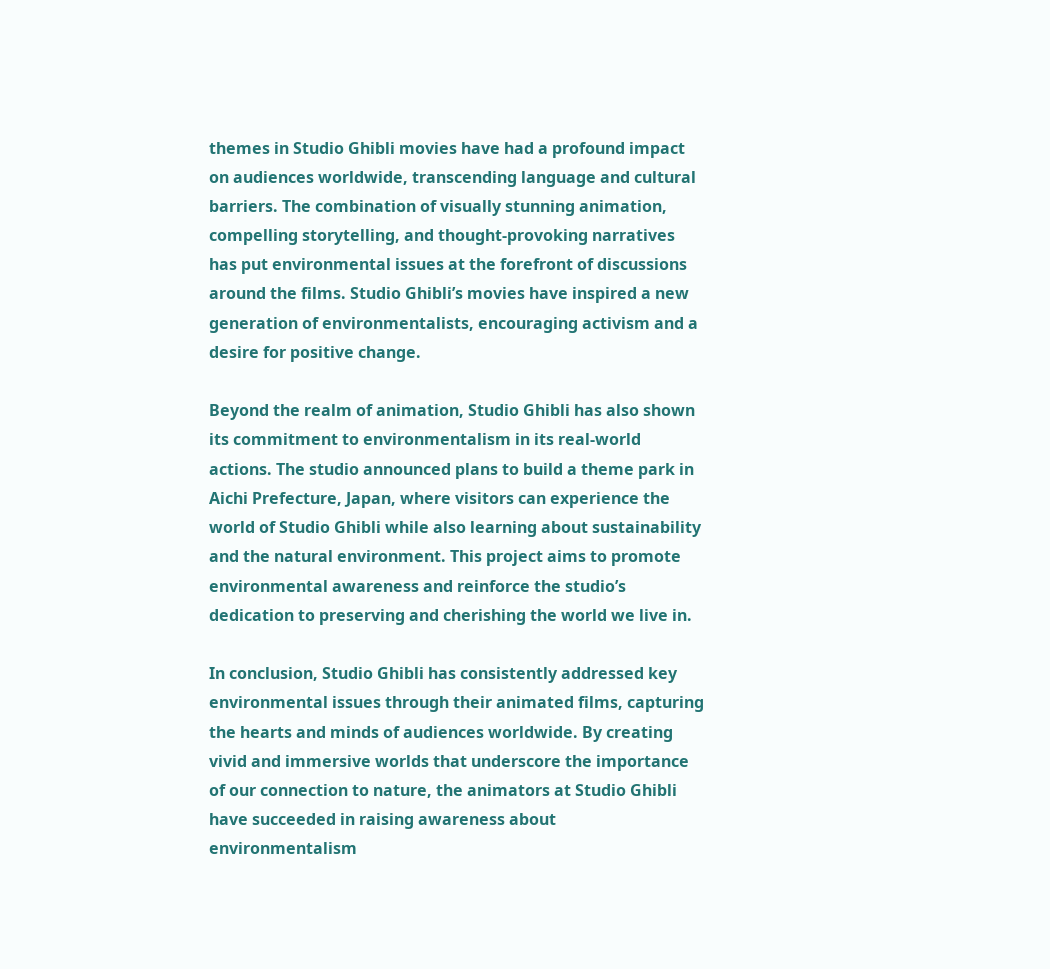themes in Studio Ghibli movies have had a profound impact on audiences worldwide, transcending language and cultural barriers. The combination of visually stunning animation, compelling storytelling, and thought-provoking narratives has put environmental issues at the forefront of discussions around the films. Studio Ghibli’s movies have inspired a new generation of environmentalists, encouraging activism and a desire for positive change.

Beyond the realm of animation, Studio Ghibli has also shown its commitment to environmentalism in its real-world actions. The studio announced plans to build a theme park in Aichi Prefecture, Japan, where visitors can experience the world of Studio Ghibli while also learning about sustainability and the natural environment. This project aims to promote environmental awareness and reinforce the studio’s dedication to preserving and cherishing the world we live in.

In conclusion, Studio Ghibli has consistently addressed key environmental issues through their animated films, capturing the hearts and minds of audiences worldwide. By creating vivid and immersive worlds that underscore the importance of our connection to nature, the animators at Studio Ghibli have succeeded in raising awareness about environmentalism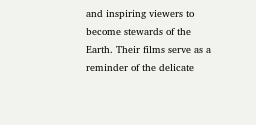and inspiring viewers to become stewards of the Earth. Their films serve as a reminder of the delicate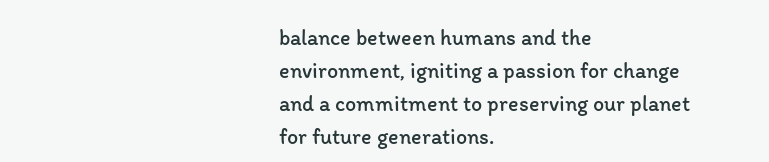balance between humans and the environment, igniting a passion for change and a commitment to preserving our planet for future generations.